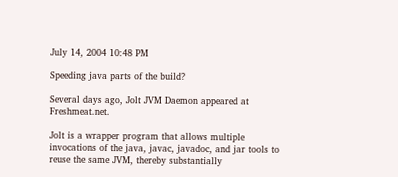July 14, 2004 10:48 PM

Speeding java parts of the build?

Several days ago, Jolt JVM Daemon appeared at Freshmeat.net.

Jolt is a wrapper program that allows multiple invocations of the java, javac, javadoc, and jar tools to reuse the same JVM, thereby substantially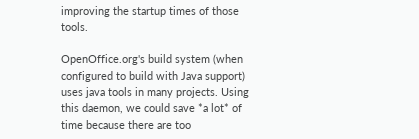improving the startup times of those tools.

OpenOffice.org's build system (when configured to build with Java support) uses java tools in many projects. Using this daemon, we could save *a lot* of time because there are too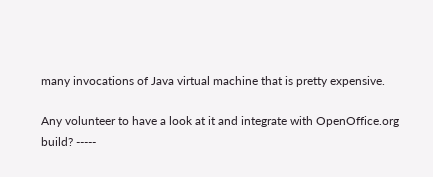many invocations of Java virtual machine that is pretty expensive.

Any volunteer to have a look at it and integrate with OpenOffice.org build? -----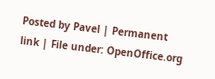Posted by Pavel | Permanent link | File under: OpenOffice.org